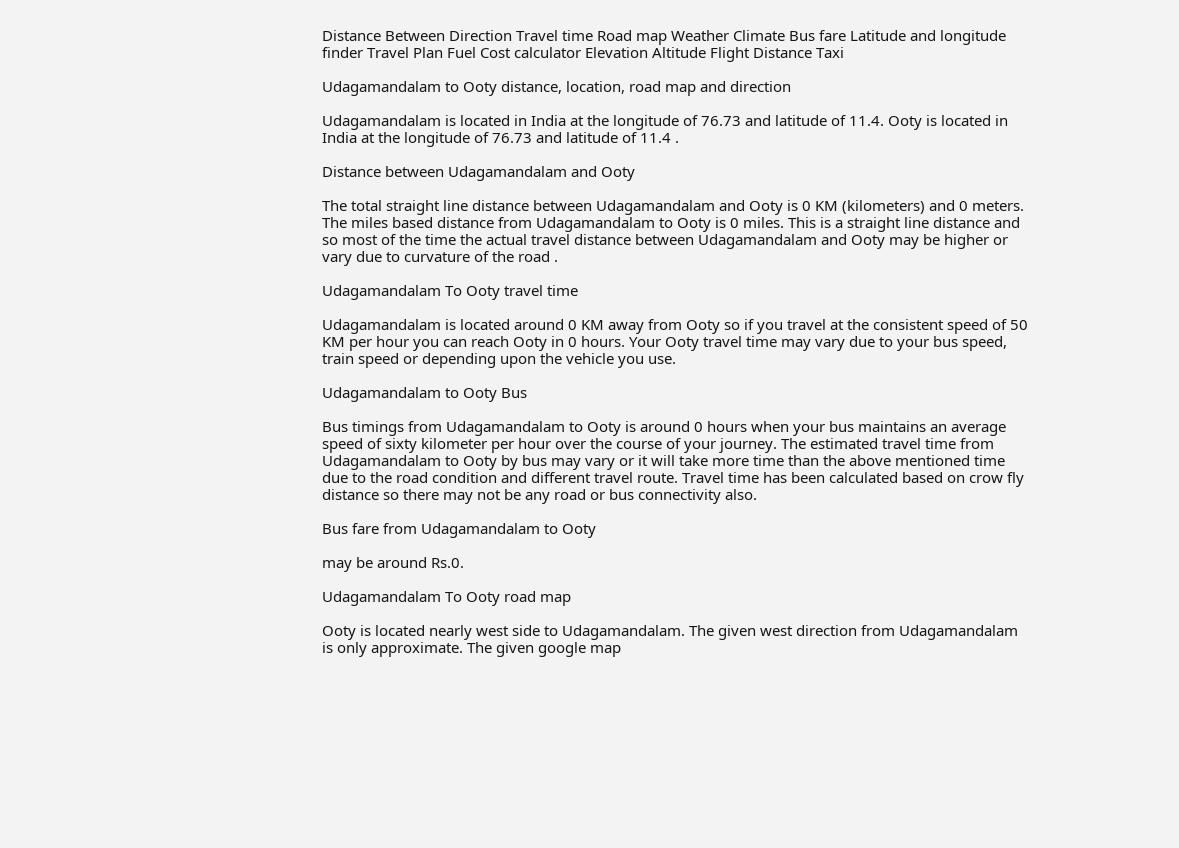Distance Between Direction Travel time Road map Weather Climate Bus fare Latitude and longitude finder Travel Plan Fuel Cost calculator Elevation Altitude Flight Distance Taxi

Udagamandalam to Ooty distance, location, road map and direction

Udagamandalam is located in India at the longitude of 76.73 and latitude of 11.4. Ooty is located in India at the longitude of 76.73 and latitude of 11.4 .

Distance between Udagamandalam and Ooty

The total straight line distance between Udagamandalam and Ooty is 0 KM (kilometers) and 0 meters. The miles based distance from Udagamandalam to Ooty is 0 miles. This is a straight line distance and so most of the time the actual travel distance between Udagamandalam and Ooty may be higher or vary due to curvature of the road .

Udagamandalam To Ooty travel time

Udagamandalam is located around 0 KM away from Ooty so if you travel at the consistent speed of 50 KM per hour you can reach Ooty in 0 hours. Your Ooty travel time may vary due to your bus speed, train speed or depending upon the vehicle you use.

Udagamandalam to Ooty Bus

Bus timings from Udagamandalam to Ooty is around 0 hours when your bus maintains an average speed of sixty kilometer per hour over the course of your journey. The estimated travel time from Udagamandalam to Ooty by bus may vary or it will take more time than the above mentioned time due to the road condition and different travel route. Travel time has been calculated based on crow fly distance so there may not be any road or bus connectivity also.

Bus fare from Udagamandalam to Ooty

may be around Rs.0.

Udagamandalam To Ooty road map

Ooty is located nearly west side to Udagamandalam. The given west direction from Udagamandalam is only approximate. The given google map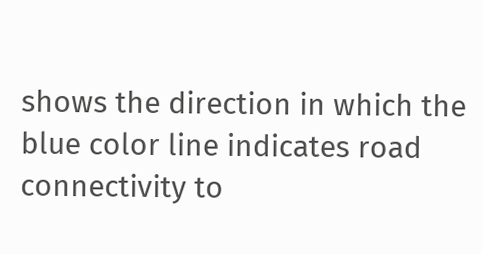shows the direction in which the blue color line indicates road connectivity to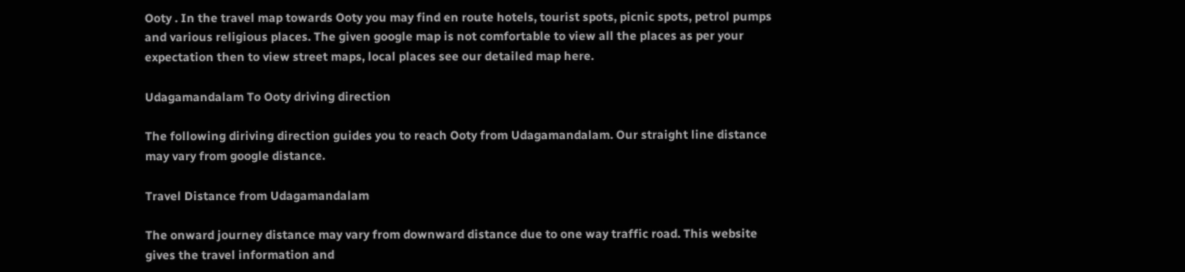Ooty . In the travel map towards Ooty you may find en route hotels, tourist spots, picnic spots, petrol pumps and various religious places. The given google map is not comfortable to view all the places as per your expectation then to view street maps, local places see our detailed map here.

Udagamandalam To Ooty driving direction

The following diriving direction guides you to reach Ooty from Udagamandalam. Our straight line distance may vary from google distance.

Travel Distance from Udagamandalam

The onward journey distance may vary from downward distance due to one way traffic road. This website gives the travel information and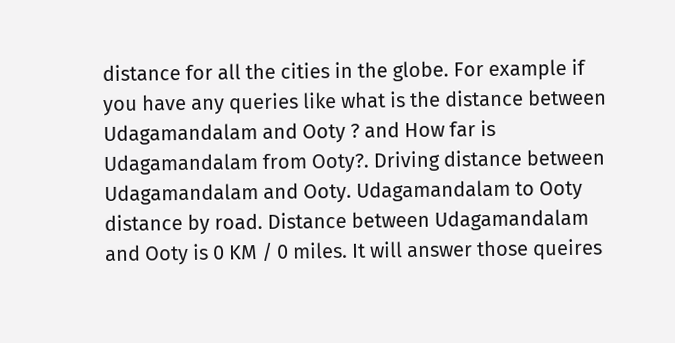distance for all the cities in the globe. For example if you have any queries like what is the distance between Udagamandalam and Ooty ? and How far is Udagamandalam from Ooty?. Driving distance between Udagamandalam and Ooty. Udagamandalam to Ooty distance by road. Distance between Udagamandalam and Ooty is 0 KM / 0 miles. It will answer those queires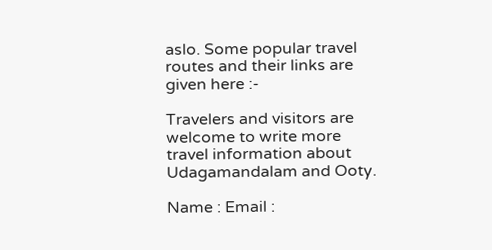aslo. Some popular travel routes and their links are given here :-

Travelers and visitors are welcome to write more travel information about Udagamandalam and Ooty.

Name : Email :